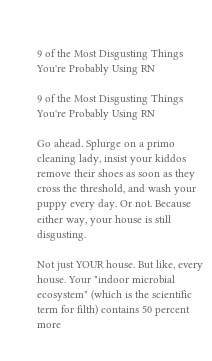9 of the Most Disgusting Things You're Probably Using RN

9 of the Most Disgusting Things You're Probably Using RN

Go ahead. Splurge on a primo cleaning lady, insist your kiddos remove their shoes as soon as they cross the threshold, and wash your puppy every day. Or not. Because either way, your house is still disgusting.

Not just YOUR house. But like, every house. Your "indoor microbial ecosystem" (which is the scientific term for filth) contains 50 percent more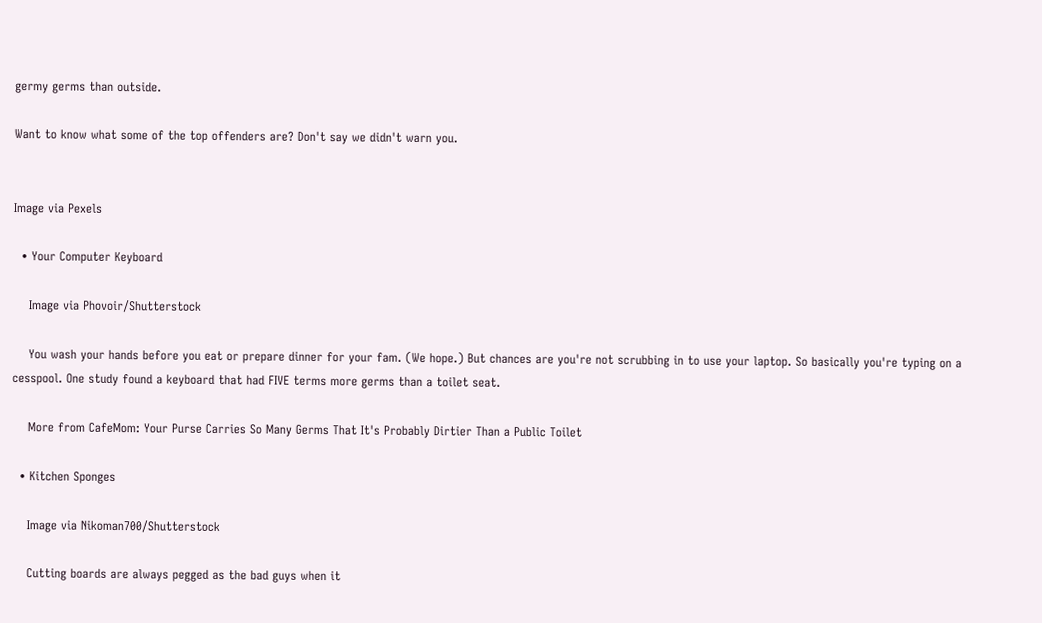germy germs than outside.

Want to know what some of the top offenders are? Don't say we didn't warn you.


Image via Pexels

  • Your Computer Keyboard

    Image via Phovoir/Shutterstock

    You wash your hands before you eat or prepare dinner for your fam. (We hope.) But chances are you're not scrubbing in to use your laptop. So basically you're typing on a cesspool. One study found a keyboard that had FIVE terms more germs than a toilet seat.

    More from CafeMom: Your Purse Carries So Many Germs That It's Probably Dirtier Than a Public Toilet

  • Kitchen Sponges

    Image via Nikoman700/Shutterstock

    Cutting boards are always pegged as the bad guys when it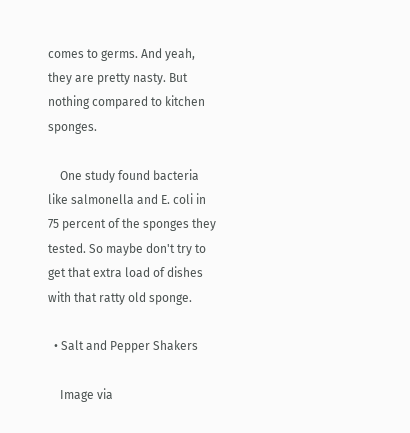comes to germs. And yeah, they are pretty nasty. But nothing compared to kitchen sponges.

    One study found bacteria like salmonella and E. coli in 75 percent of the sponges they tested. So maybe don't try to get that extra load of dishes with that ratty old sponge.

  • Salt and Pepper Shakers

    Image via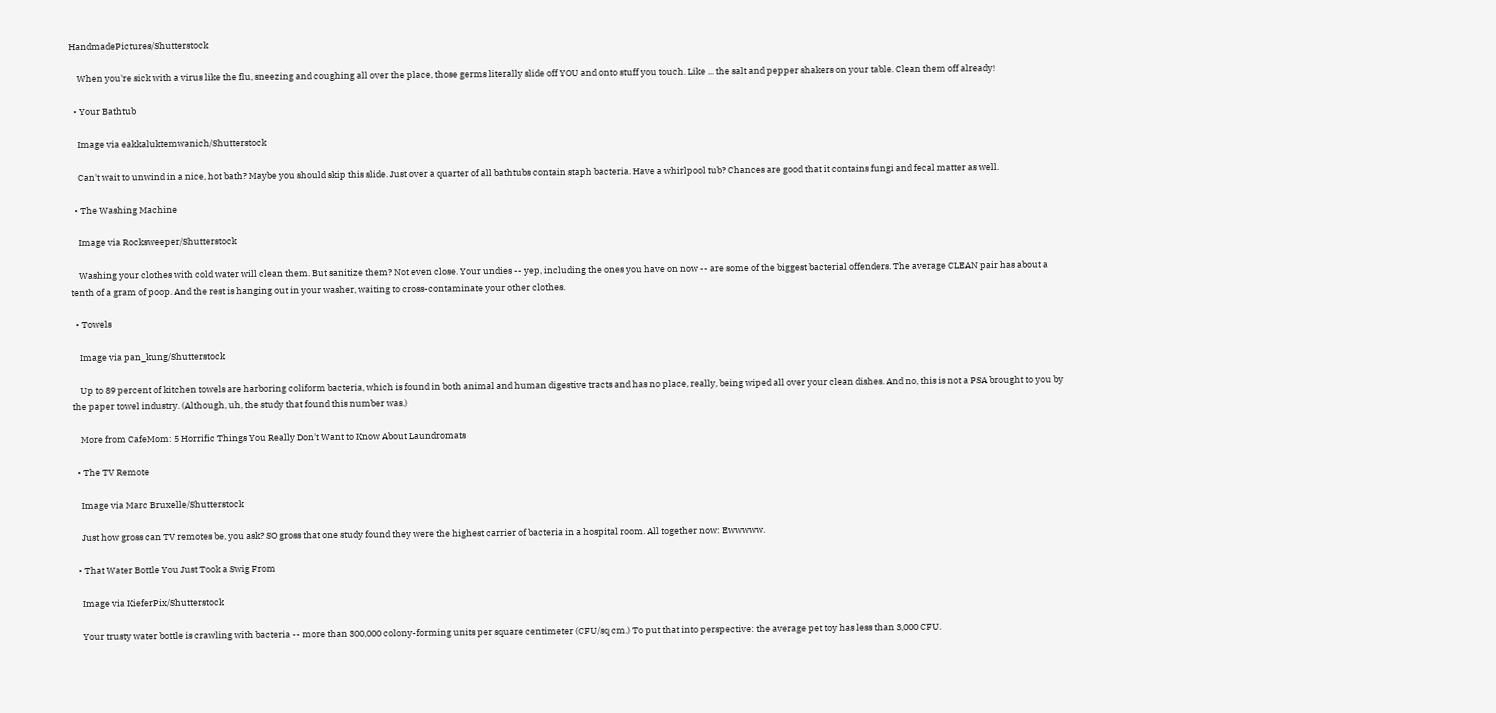HandmadePictures/Shutterstock

    When you're sick with a virus like the flu, sneezing and coughing all over the place, those germs literally slide off YOU and onto stuff you touch. Like ... the salt and pepper shakers on your table. Clean them off already!

  • Your Bathtub

    Image via eakkaluktemwanich/Shutterstock

    Can't wait to unwind in a nice, hot bath? Maybe you should skip this slide. Just over a quarter of all bathtubs contain staph bacteria. Have a whirlpool tub? Chances are good that it contains fungi and fecal matter as well.

  • The Washing Machine

    Image via Rocksweeper/Shutterstock

    Washing your clothes with cold water will clean them. But sanitize them? Not even close. Your undies -- yep, including the ones you have on now -- are some of the biggest bacterial offenders. The average CLEAN pair has about a tenth of a gram of poop. And the rest is hanging out in your washer, waiting to cross-contaminate your other clothes.

  • Towels

    Image via pan_kung/Shutterstock

    Up to 89 percent of kitchen towels are harboring coliform bacteria, which is found in both animal and human digestive tracts and has no place, really, being wiped all over your clean dishes. And no, this is not a PSA brought to you by the paper towel industry. (Although, uh, the study that found this number was.)

    More from CafeMom: 5 Horrific Things You Really Don't Want to Know About Laundromats

  • The TV Remote

    Image via Marc Bruxelle/Shutterstock

    Just how gross can TV remotes be, you ask? SO gross that one study found they were the highest carrier of bacteria in a hospital room. All together now: Ewwwww.

  • That Water Bottle You Just Took a Swig From

    Image via KieferPix/Shutterstock

    Your trusty water bottle is crawling with bacteria -- more than 300,000 colony-forming units per square centimeter (CFU/sq cm.) To put that into perspective: the average pet toy has less than 3,000 CFU.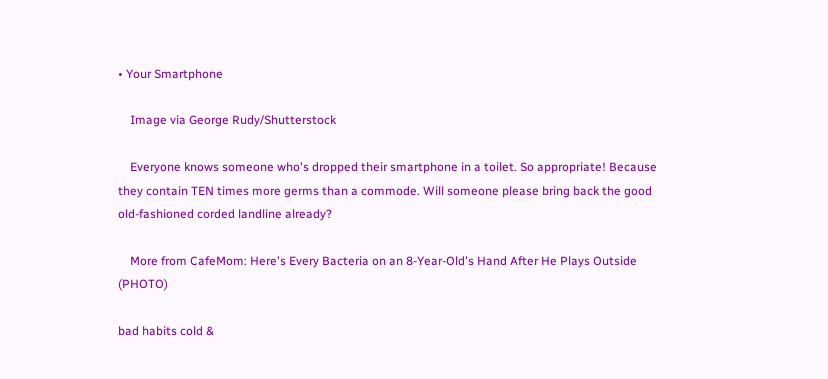• Your Smartphone

    Image via George Rudy/Shutterstock

    Everyone knows someone who's dropped their smartphone in a toilet. So appropriate! Because they contain TEN times more germs than a commode. Will someone please bring back the good old-fashioned corded landline already?

    More from CafeMom: Here's Every Bacteria on an 8-Year-Old's Hand After He Plays Outside (PHOTO)

bad habits cold &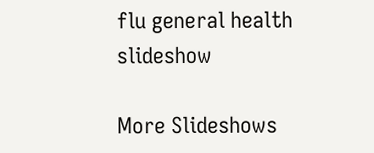flu general health slideshow

More Slideshows